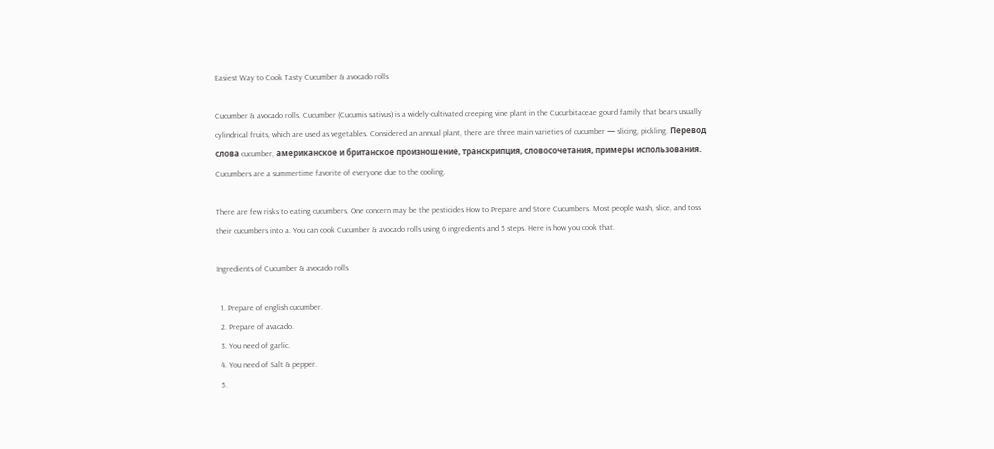Easiest Way to Cook Tasty Cucumber & avocado rolls

Cucumber & avocado rolls. Cucumber (Cucumis sativus) is a widely-cultivated creeping vine plant in the Cucurbitaceae gourd family that bears usually cylindrical fruits, which are used as vegetables. Considered an annual plant, there are three main varieties of cucumber — slicing, pickling. Перевод слова cucumber, американское и британское произношение, транскрипция, словосочетания, примеры использования. Cucumbers are a summertime favorite of everyone due to the cooling.

There are few risks to eating cucumbers. One concern may be the pesticides How to Prepare and Store Cucumbers. Most people wash, slice, and toss their cucumbers into a. You can cook Cucumber & avocado rolls using 6 ingredients and 5 steps. Here is how you cook that.

Ingredients of Cucumber & avocado rolls

  1. Prepare of english cucumber.
  2. Prepare of avacado.
  3. You need of garlic.
  4. You need of Salt & pepper.
  5.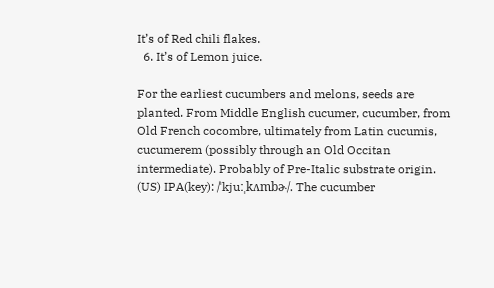It’s of Red chili flakes.
  6. It’s of Lemon juice.

For the earliest cucumbers and melons, seeds are planted. From Middle English cucumer, cucumber, from Old French cocombre, ultimately from Latin cucumis, cucumerem (possibly through an Old Occitan intermediate). Probably of Pre-Italic substrate origin. (US) IPA(key): /ˈkjuːˌkʌmbɚ/. The cucumber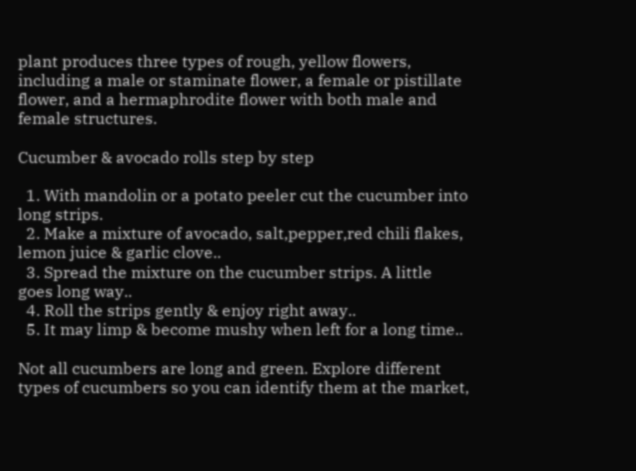plant produces three types of rough, yellow flowers, including a male or staminate flower, a female or pistillate flower, and a hermaphrodite flower with both male and female structures.

Cucumber & avocado rolls step by step

  1. With mandolin or a potato peeler cut the cucumber into long strips.
  2. Make a mixture of avocado, salt,pepper,red chili flakes, lemon juice & garlic clove..
  3. Spread the mixture on the cucumber strips. A little goes long way..
  4. Roll the strips gently & enjoy right away..
  5. It may limp & become mushy when left for a long time..

Not all cucumbers are long and green. Explore different types of cucumbers so you can identify them at the market,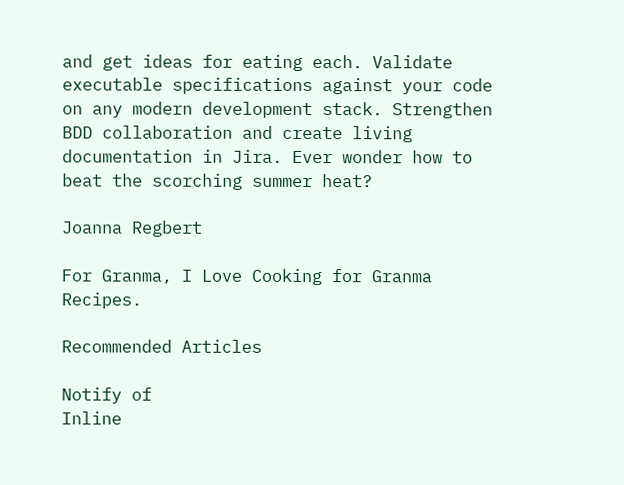and get ideas for eating each. Validate executable specifications against your code on any modern development stack. Strengthen BDD collaboration and create living documentation in Jira. Ever wonder how to beat the scorching summer heat?

Joanna Regbert

For Granma, I Love Cooking for Granma Recipes.

Recommended Articles

Notify of
Inline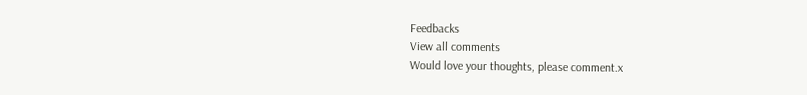Feedbacks
View all comments
Would love your thoughts, please comment.x